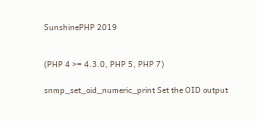SunshinePHP 2019


(PHP 4 >= 4.3.0, PHP 5, PHP 7)

snmp_set_oid_numeric_print Set the OID output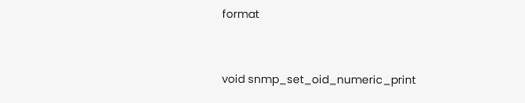format


void snmp_set_oid_numeric_print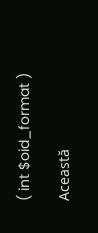( int $oid_format )

Această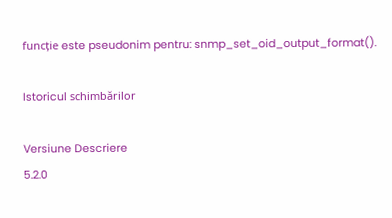funcție este pseudonim pentru: snmp_set_oid_output_format().

Istoricul schimbărilor

Versiune Descriere
5.2.0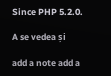Since PHP 5.2.0.

A se vedea și

add a note add a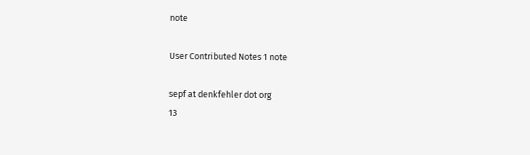note

User Contributed Notes 1 note

sepf at denkfehler dot org
13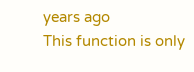years ago
This function is only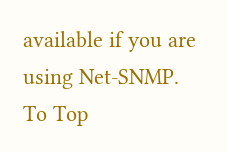available if you are using Net-SNMP.
To Top